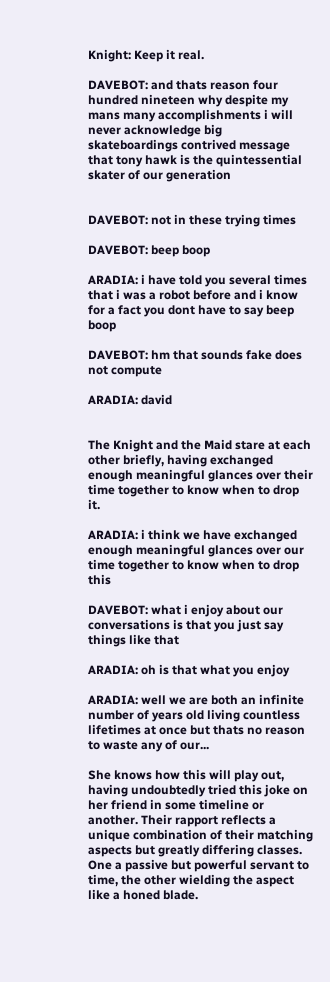Knight: Keep it real.

DAVEBOT: and thats reason four hundred nineteen why despite my mans many accomplishments i will never acknowledge big skateboardings contrived message that tony hawk is the quintessential skater of our generation


DAVEBOT: not in these trying times

DAVEBOT: beep boop

ARADIA: i have told you several times that i was a robot before and i know for a fact you dont have to say beep boop

DAVEBOT: hm that sounds fake does not compute

ARADIA: david


The Knight and the Maid stare at each other briefly, having exchanged enough meaningful glances over their time together to know when to drop it.

ARADIA: i think we have exchanged enough meaningful glances over our time together to know when to drop this

DAVEBOT: what i enjoy about our conversations is that you just say things like that

ARADIA: oh is that what you enjoy

ARADIA: well we are both an infinite number of years old living countless lifetimes at once but thats no reason to waste any of our...

She knows how this will play out, having undoubtedly tried this joke on her friend in some timeline or another. Their rapport reflects a unique combination of their matching aspects but greatly differing classes. One a passive but powerful servant to time, the other wielding the aspect like a honed blade.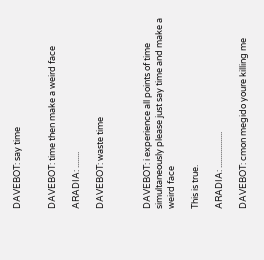DAVEBOT: say time


DAVEBOT: time then make a weird face

ARADIA: ........

DAVEBOT: waste time



DAVEBOT: i experience all points of time simultaneously please just say time and make a weird face

This is true.

ARADIA: ..................

DAVEBOT: cmon megido youre killing me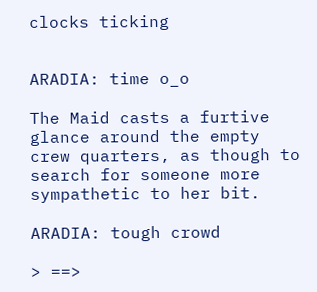clocks ticking


ARADIA: time o_o

The Maid casts a furtive glance around the empty crew quarters, as though to search for someone more sympathetic to her bit.

ARADIA: tough crowd

> ==>